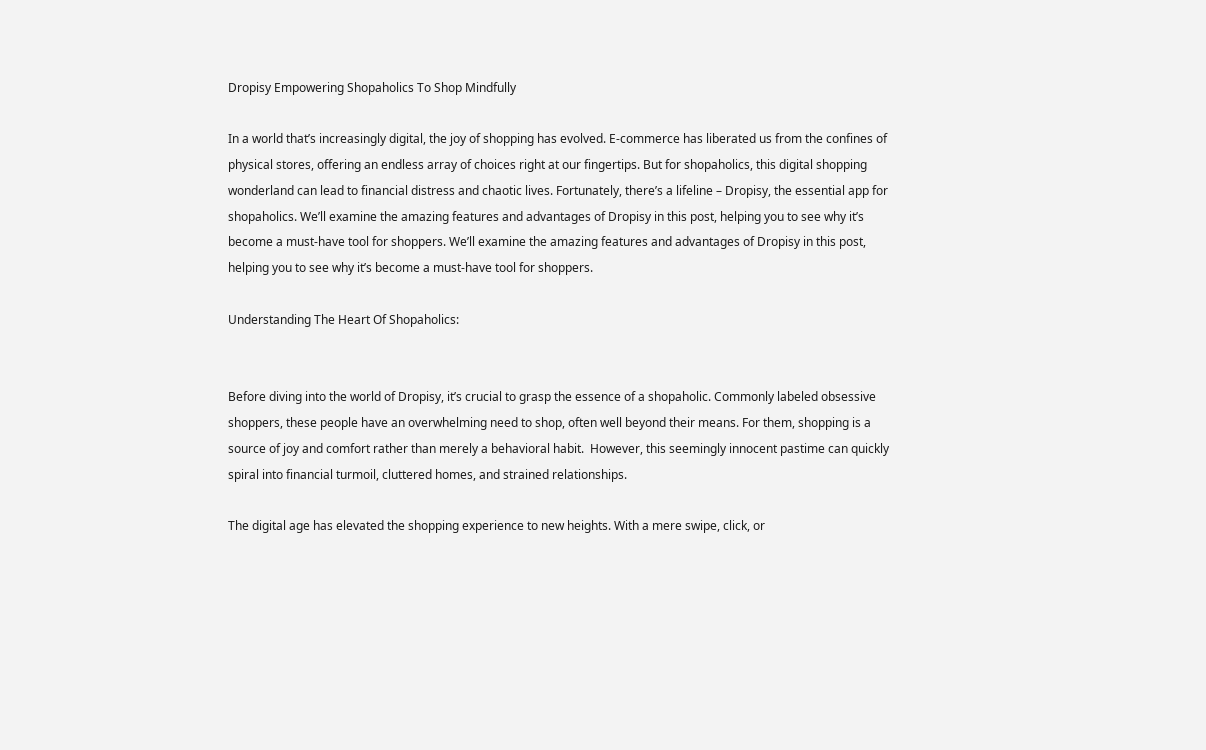Dropisy Empowering Shopaholics To Shop Mindfully

In a world that’s increasingly digital, the joy of shopping has evolved. E-commerce has liberated us from the confines of physical stores, offering an endless array of choices right at our fingertips. But for shopaholics, this digital shopping wonderland can lead to financial distress and chaotic lives. Fortunately, there’s a lifeline – Dropisy, the essential app for shopaholics. We’ll examine the amazing features and advantages of Dropisy in this post, helping you to see why it’s become a must-have tool for shoppers. We’ll examine the amazing features and advantages of Dropisy in this post, helping you to see why it’s become a must-have tool for shoppers.

Understanding The Heart Of Shopaholics:


Before diving into the world of Dropisy, it’s crucial to grasp the essence of a shopaholic. Commonly labeled obsessive shoppers, these people have an overwhelming need to shop, often well beyond their means. For them, shopping is a source of joy and comfort rather than merely a behavioral habit.  However, this seemingly innocent pastime can quickly spiral into financial turmoil, cluttered homes, and strained relationships.

The digital age has elevated the shopping experience to new heights. With a mere swipe, click, or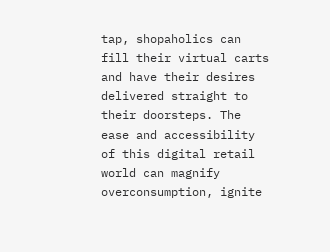tap, shopaholics can fill their virtual carts and have their desires delivered straight to their doorsteps. The ease and accessibility of this digital retail world can magnify overconsumption, ignite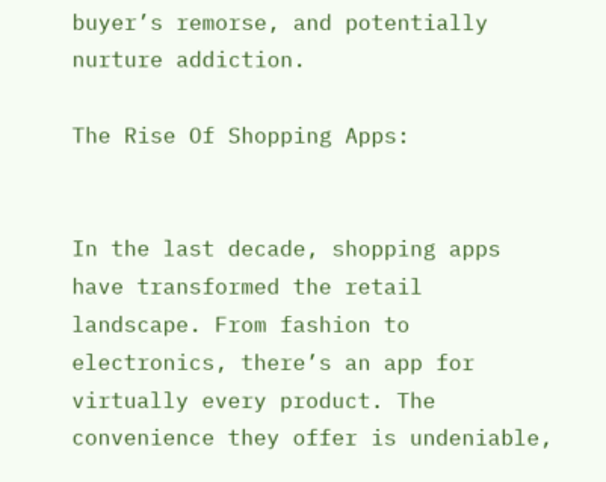buyer’s remorse, and potentially nurture addiction.

The Rise Of Shopping Apps:


In the last decade, shopping apps have transformed the retail landscape. From fashion to electronics, there’s an app for virtually every product. The convenience they offer is undeniable,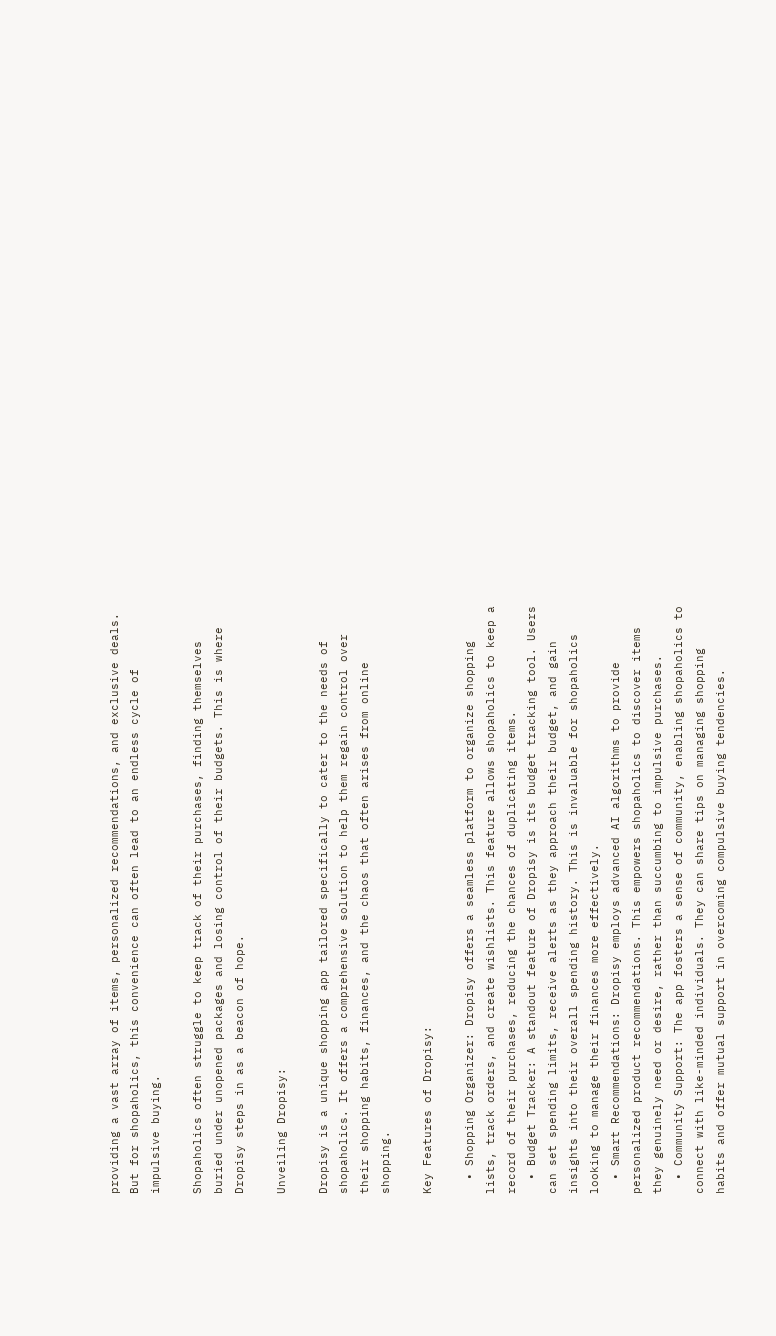providing a vast array of items, personalized recommendations, and exclusive deals. But for shopaholics, this convenience can often lead to an endless cycle of impulsive buying.

Shopaholics often struggle to keep track of their purchases, finding themselves buried under unopened packages and losing control of their budgets. This is where Dropisy steps in as a beacon of hope.

Unveiling Dropisy:

Dropisy is a unique shopping app tailored specifically to cater to the needs of shopaholics. It offers a comprehensive solution to help them regain control over their shopping habits, finances, and the chaos that often arises from online shopping.

Key Features of Dropisy:

  • Shopping Organizer: Dropisy offers a seamless platform to organize shopping lists, track orders, and create wishlists. This feature allows shopaholics to keep a record of their purchases, reducing the chances of duplicating items.
  • Budget Tracker: A standout feature of Dropisy is its budget tracking tool. Users can set spending limits, receive alerts as they approach their budget, and gain insights into their overall spending history. This is invaluable for shopaholics looking to manage their finances more effectively.
  • Smart Recommendations: Dropisy employs advanced AI algorithms to provide personalized product recommendations. This empowers shopaholics to discover items they genuinely need or desire, rather than succumbing to impulsive purchases.
  • Community Support: The app fosters a sense of community, enabling shopaholics to connect with like-minded individuals. They can share tips on managing shopping habits and offer mutual support in overcoming compulsive buying tendencies.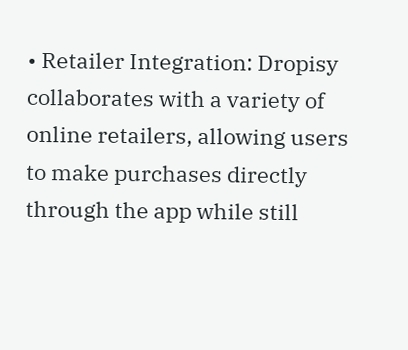• Retailer Integration: Dropisy collaborates with a variety of online retailers, allowing users to make purchases directly through the app while still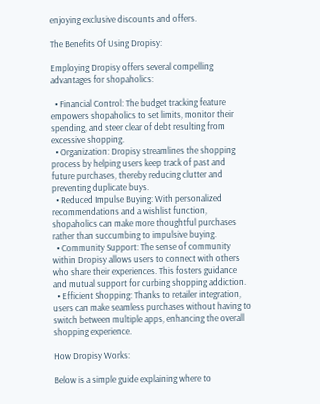enjoying exclusive discounts and offers.

The Benefits Of Using Dropisy:

Employing Dropisy offers several compelling advantages for shopaholics:

  • Financial Control: The budget tracking feature empowers shopaholics to set limits, monitor their spending, and steer clear of debt resulting from excessive shopping.
  • Organization: Dropisy streamlines the shopping process by helping users keep track of past and future purchases, thereby reducing clutter and preventing duplicate buys.
  • Reduced Impulse Buying: With personalized recommendations and a wishlist function, shopaholics can make more thoughtful purchases rather than succumbing to impulsive buying.
  • Community Support: The sense of community within Dropisy allows users to connect with others who share their experiences. This fosters guidance and mutual support for curbing shopping addiction.
  • Efficient Shopping: Thanks to retailer integration, users can make seamless purchases without having to switch between multiple apps, enhancing the overall shopping experience.

How Dropisy Works:

Below is a simple guide explaining where to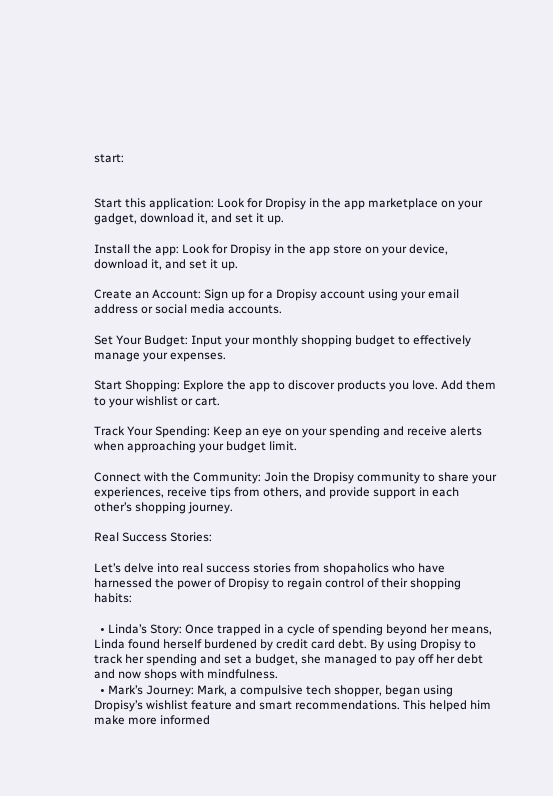start:


Start this application: Look for Dropisy in the app marketplace on your gadget, download it, and set it up.

Install the app: Look for Dropisy in the app store on your device, download it, and set it up.

Create an Account: Sign up for a Dropisy account using your email address or social media accounts.

Set Your Budget: Input your monthly shopping budget to effectively manage your expenses.

Start Shopping: Explore the app to discover products you love. Add them to your wishlist or cart.

Track Your Spending: Keep an eye on your spending and receive alerts when approaching your budget limit.

Connect with the Community: Join the Dropisy community to share your experiences, receive tips from others, and provide support in each other’s shopping journey.

Real Success Stories:

Let’s delve into real success stories from shopaholics who have harnessed the power of Dropisy to regain control of their shopping habits:

  • Linda’s Story: Once trapped in a cycle of spending beyond her means, Linda found herself burdened by credit card debt. By using Dropisy to track her spending and set a budget, she managed to pay off her debt and now shops with mindfulness.
  • Mark’s Journey: Mark, a compulsive tech shopper, began using Dropisy’s wishlist feature and smart recommendations. This helped him make more informed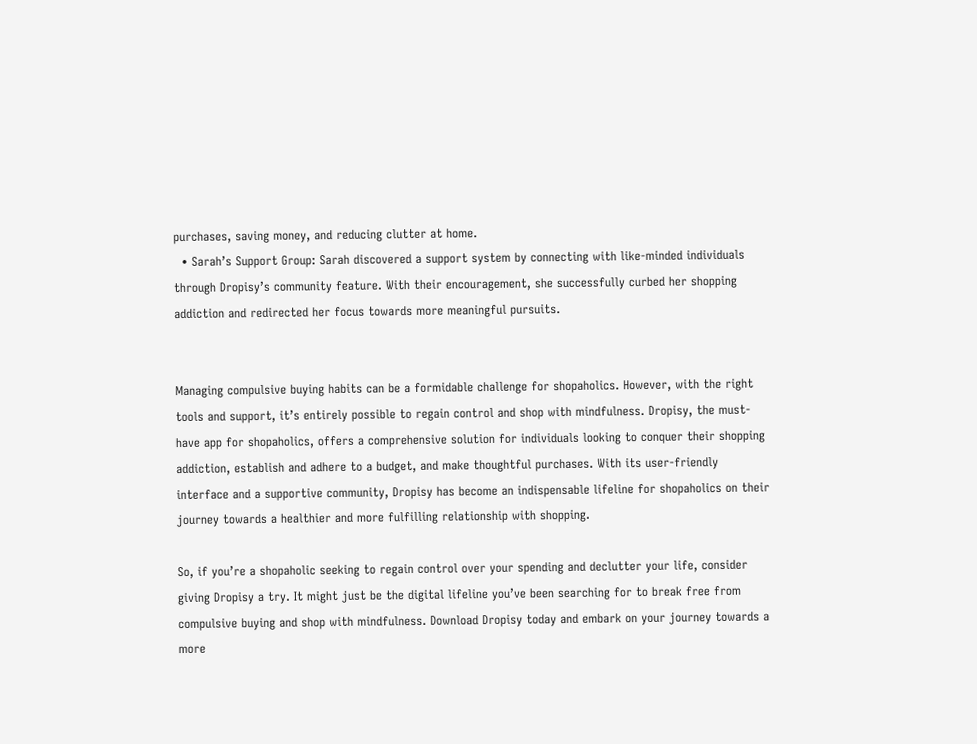purchases, saving money, and reducing clutter at home.
  • Sarah’s Support Group: Sarah discovered a support system by connecting with like-minded individuals through Dropisy’s community feature. With their encouragement, she successfully curbed her shopping addiction and redirected her focus towards more meaningful pursuits.


Managing compulsive buying habits can be a formidable challenge for shopaholics. However, with the right tools and support, it’s entirely possible to regain control and shop with mindfulness. Dropisy, the must-have app for shopaholics, offers a comprehensive solution for individuals looking to conquer their shopping addiction, establish and adhere to a budget, and make thoughtful purchases. With its user-friendly interface and a supportive community, Dropisy has become an indispensable lifeline for shopaholics on their journey towards a healthier and more fulfilling relationship with shopping.

So, if you’re a shopaholic seeking to regain control over your spending and declutter your life, consider giving Dropisy a try. It might just be the digital lifeline you’ve been searching for to break free from compulsive buying and shop with mindfulness. Download Dropisy today and embark on your journey towards a more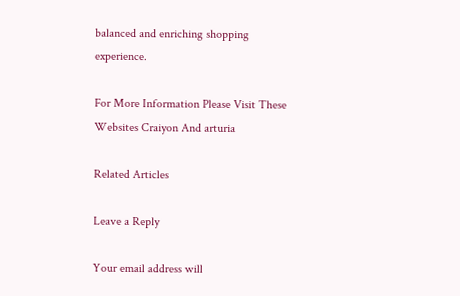balanced and enriching shopping experience.

For More Information Please Visit These Websites Craiyon And arturia

Related Articles

Leave a Reply

Your email address will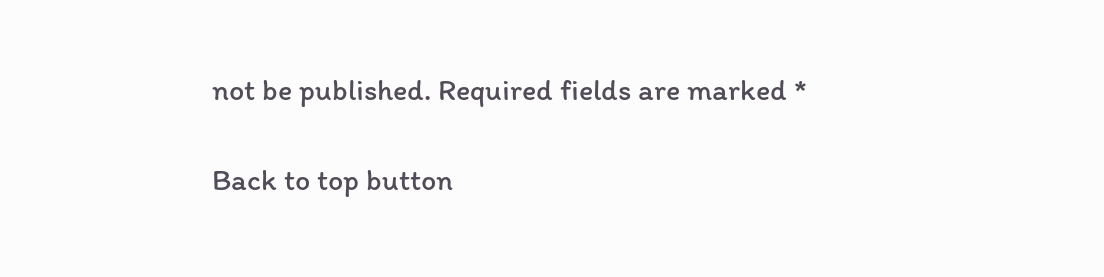not be published. Required fields are marked *

Back to top button